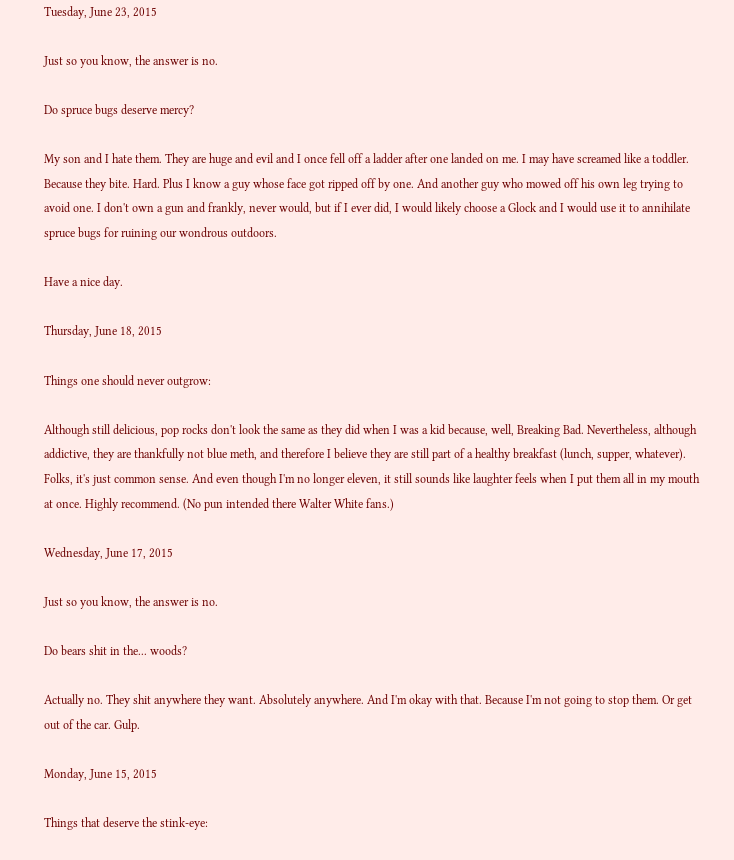Tuesday, June 23, 2015

Just so you know, the answer is no.

Do spruce bugs deserve mercy?

My son and I hate them. They are huge and evil and I once fell off a ladder after one landed on me. I may have screamed like a toddler. Because they bite. Hard. Plus I know a guy whose face got ripped off by one. And another guy who mowed off his own leg trying to avoid one. I don't own a gun and frankly, never would, but if I ever did, I would likely choose a Glock and I would use it to annihilate spruce bugs for ruining our wondrous outdoors.

Have a nice day.

Thursday, June 18, 2015

Things one should never outgrow:

Although still delicious, pop rocks don't look the same as they did when I was a kid because, well, Breaking Bad. Nevertheless, although addictive, they are thankfully not blue meth, and therefore I believe they are still part of a healthy breakfast (lunch, supper, whatever). Folks, it's just common sense. And even though I'm no longer eleven, it still sounds like laughter feels when I put them all in my mouth at once. Highly recommend. (No pun intended there Walter White fans.)

Wednesday, June 17, 2015

Just so you know, the answer is no.

Do bears shit in the... woods?

Actually no. They shit anywhere they want. Absolutely anywhere. And I'm okay with that. Because I'm not going to stop them. Or get out of the car. Gulp.

Monday, June 15, 2015

Things that deserve the stink-eye: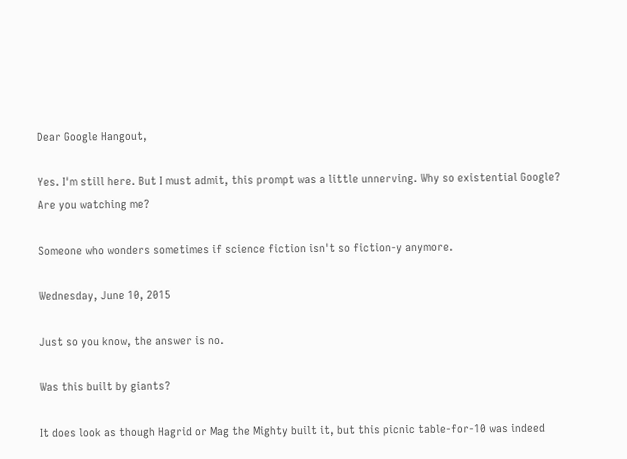Dear Google Hangout,

Yes. I'm still here. But I must admit, this prompt was a little unnerving. Why so existential Google? Are you watching me?

Someone who wonders sometimes if science fiction isn't so fiction-y anymore.

Wednesday, June 10, 2015

Just so you know, the answer is no.

Was this built by giants?

It does look as though Hagrid or Mag the Mighty built it, but this picnic table-for-10 was indeed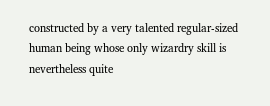constructed by a very talented regular-sized human being whose only wizardry skill is nevertheless quite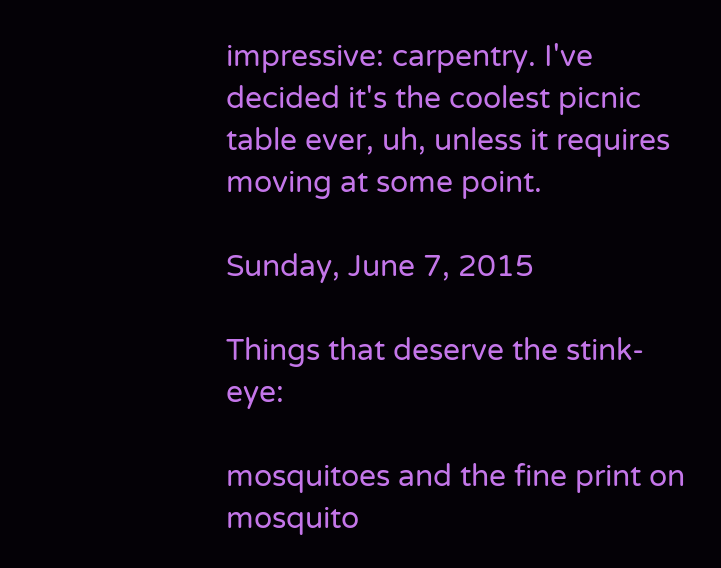impressive: carpentry. I've decided it's the coolest picnic table ever, uh, unless it requires moving at some point.

Sunday, June 7, 2015

Things that deserve the stink-eye:

mosquitoes and the fine print on mosquito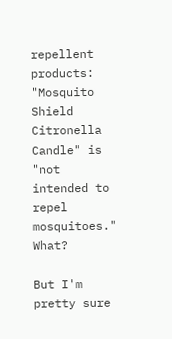repellent products: "Mosquito Shield Citronella Candle" is "not intended to repel mosquitoes." What?

But I'm pretty sure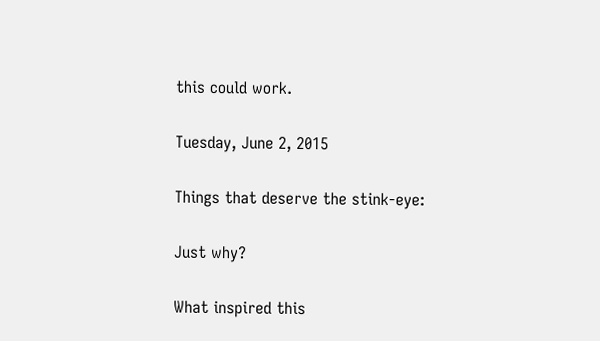this could work.

Tuesday, June 2, 2015

Things that deserve the stink-eye:

Just why?

What inspired this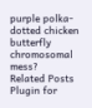purple polka-dotted chicken butterfly chromosomal mess?
Related Posts Plugin for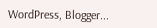WordPress, Blogger...